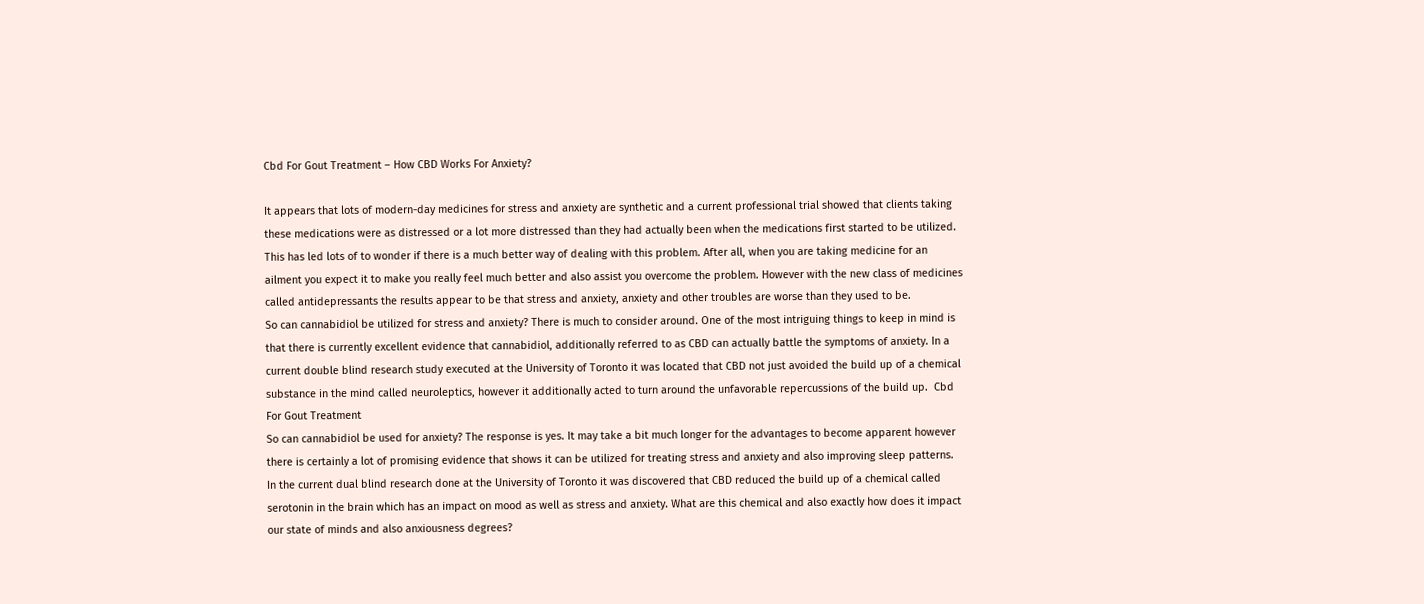Cbd For Gout Treatment – How CBD Works For Anxiety?

It appears that lots of modern-day medicines for stress and anxiety are synthetic and a current professional trial showed that clients taking these medications were as distressed or a lot more distressed than they had actually been when the medications first started to be utilized. This has led lots of to wonder if there is a much better way of dealing with this problem. After all, when you are taking medicine for an ailment you expect it to make you really feel much better and also assist you overcome the problem. However with the new class of medicines called antidepressants the results appear to be that stress and anxiety, anxiety and other troubles are worse than they used to be.
So can cannabidiol be utilized for stress and anxiety? There is much to consider around. One of the most intriguing things to keep in mind is that there is currently excellent evidence that cannabidiol, additionally referred to as CBD can actually battle the symptoms of anxiety. In a current double blind research study executed at the University of Toronto it was located that CBD not just avoided the build up of a chemical substance in the mind called neuroleptics, however it additionally acted to turn around the unfavorable repercussions of the build up.  Cbd For Gout Treatment
So can cannabidiol be used for anxiety? The response is yes. It may take a bit much longer for the advantages to become apparent however there is certainly a lot of promising evidence that shows it can be utilized for treating stress and anxiety and also improving sleep patterns.
In the current dual blind research done at the University of Toronto it was discovered that CBD reduced the build up of a chemical called serotonin in the brain which has an impact on mood as well as stress and anxiety. What are this chemical and also exactly how does it impact our state of minds and also anxiousness degrees?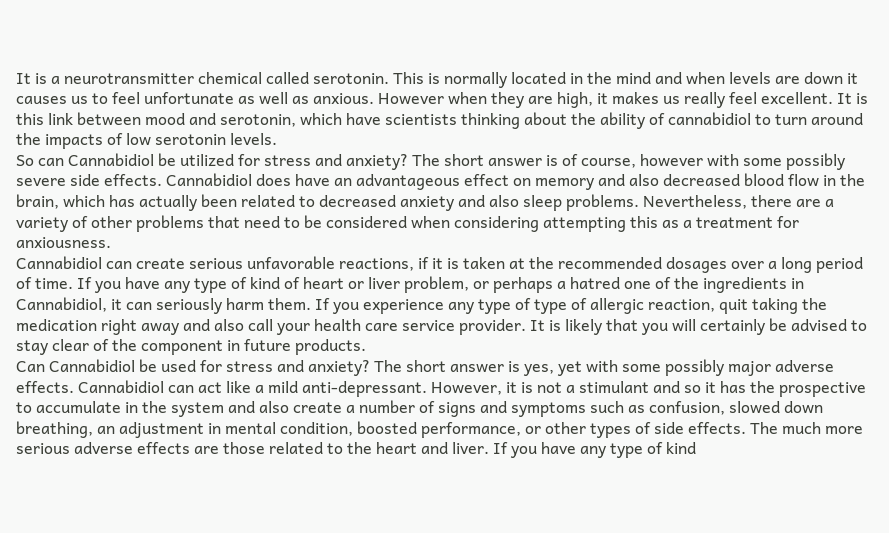It is a neurotransmitter chemical called serotonin. This is normally located in the mind and when levels are down it causes us to feel unfortunate as well as anxious. However when they are high, it makes us really feel excellent. It is this link between mood and serotonin, which have scientists thinking about the ability of cannabidiol to turn around the impacts of low serotonin levels.
So can Cannabidiol be utilized for stress and anxiety? The short answer is of course, however with some possibly severe side effects. Cannabidiol does have an advantageous effect on memory and also decreased blood flow in the brain, which has actually been related to decreased anxiety and also sleep problems. Nevertheless, there are a variety of other problems that need to be considered when considering attempting this as a treatment for anxiousness.
Cannabidiol can create serious unfavorable reactions, if it is taken at the recommended dosages over a long period of time. If you have any type of kind of heart or liver problem, or perhaps a hatred one of the ingredients in Cannabidiol, it can seriously harm them. If you experience any type of type of allergic reaction, quit taking the medication right away and also call your health care service provider. It is likely that you will certainly be advised to stay clear of the component in future products.
Can Cannabidiol be used for stress and anxiety? The short answer is yes, yet with some possibly major adverse effects. Cannabidiol can act like a mild anti-depressant. However, it is not a stimulant and so it has the prospective to accumulate in the system and also create a number of signs and symptoms such as confusion, slowed down breathing, an adjustment in mental condition, boosted performance, or other types of side effects. The much more serious adverse effects are those related to the heart and liver. If you have any type of kind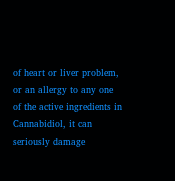of heart or liver problem, or an allergy to any one of the active ingredients in Cannabidiol, it can seriously damage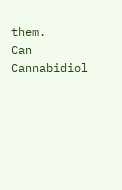them.
Can Cannabidiol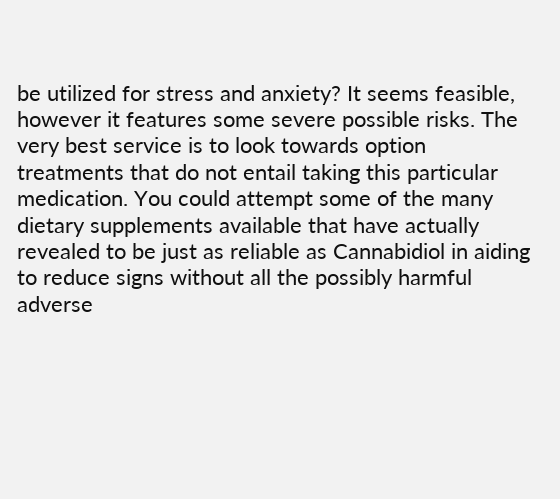be utilized for stress and anxiety? It seems feasible, however it features some severe possible risks. The very best service is to look towards option treatments that do not entail taking this particular medication. You could attempt some of the many dietary supplements available that have actually revealed to be just as reliable as Cannabidiol in aiding to reduce signs without all the possibly harmful adverse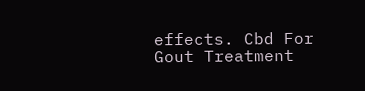effects. Cbd For Gout Treatment